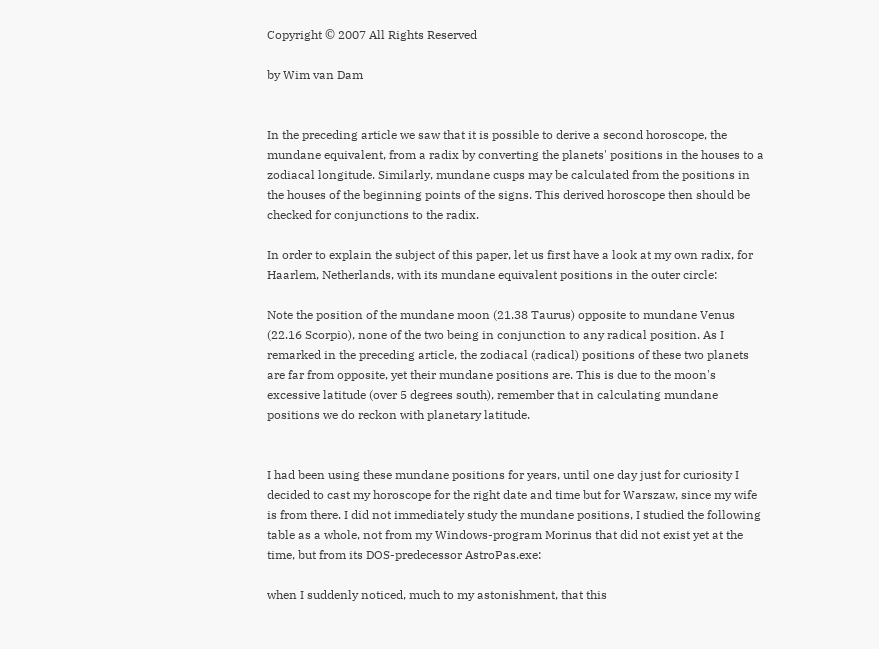Copyright © 2007 All Rights Reserved

by Wim van Dam


In the preceding article we saw that it is possible to derive a second horoscope, the mundane equivalent, from a radix by converting the planets' positions in the houses to a zodiacal longitude. Similarly, mundane cusps may be calculated from the positions in the houses of the beginning points of the signs. This derived horoscope then should be checked for conjunctions to the radix.

In order to explain the subject of this paper, let us first have a look at my own radix, for Haarlem, Netherlands, with its mundane equivalent positions in the outer circle:

Note the position of the mundane moon (21.38 Taurus) opposite to mundane Venus (22.16 Scorpio), none of the two being in conjunction to any radical position. As I remarked in the preceding article, the zodiacal (radical) positions of these two planets are far from opposite, yet their mundane positions are. This is due to the moon's excessive latitude (over 5 degrees south), remember that in calculating mundane positions we do reckon with planetary latitude.


I had been using these mundane positions for years, until one day just for curiosity I decided to cast my horoscope for the right date and time but for Warszaw, since my wife is from there. I did not immediately study the mundane positions, I studied the following table as a whole, not from my Windows-program Morinus that did not exist yet at the time, but from its DOS-predecessor AstroPas.exe:

when I suddenly noticed, much to my astonishment, that this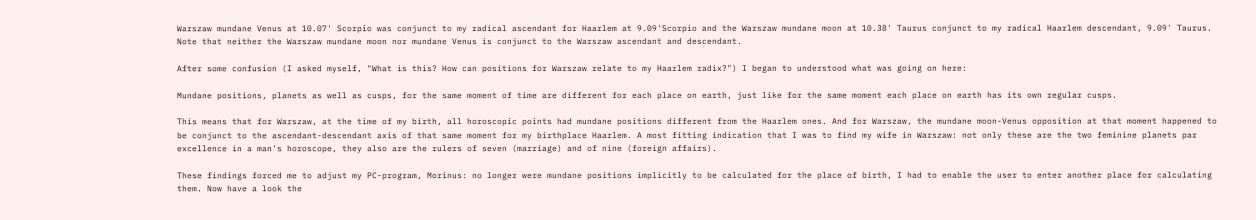Warszaw mundane Venus at 10.07' Scorpio was conjunct to my radical ascendant for Haarlem at 9.09'Scorpio and the Warszaw mundane moon at 10.38' Taurus conjunct to my radical Haarlem descendant, 9.09' Taurus. Note that neither the Warszaw mundane moon nor mundane Venus is conjunct to the Warszaw ascendant and descendant.

After some confusion (I asked myself, "What is this? How can positions for Warszaw relate to my Haarlem radix?") I began to understood what was going on here:

Mundane positions, planets as well as cusps, for the same moment of time are different for each place on earth, just like for the same moment each place on earth has its own regular cusps.

This means that for Warszaw, at the time of my birth, all horoscopic points had mundane positions different from the Haarlem ones. And for Warszaw, the mundane moon-Venus opposition at that moment happened to be conjunct to the ascendant-descendant axis of that same moment for my birthplace Haarlem. A most fitting indication that I was to find my wife in Warszaw: not only these are the two feminine planets par excellence in a man's horoscope, they also are the rulers of seven (marriage) and of nine (foreign affairs).

These findings forced me to adjust my PC-program, Morinus: no longer were mundane positions implicitly to be calculated for the place of birth, I had to enable the user to enter another place for calculating them. Now have a look the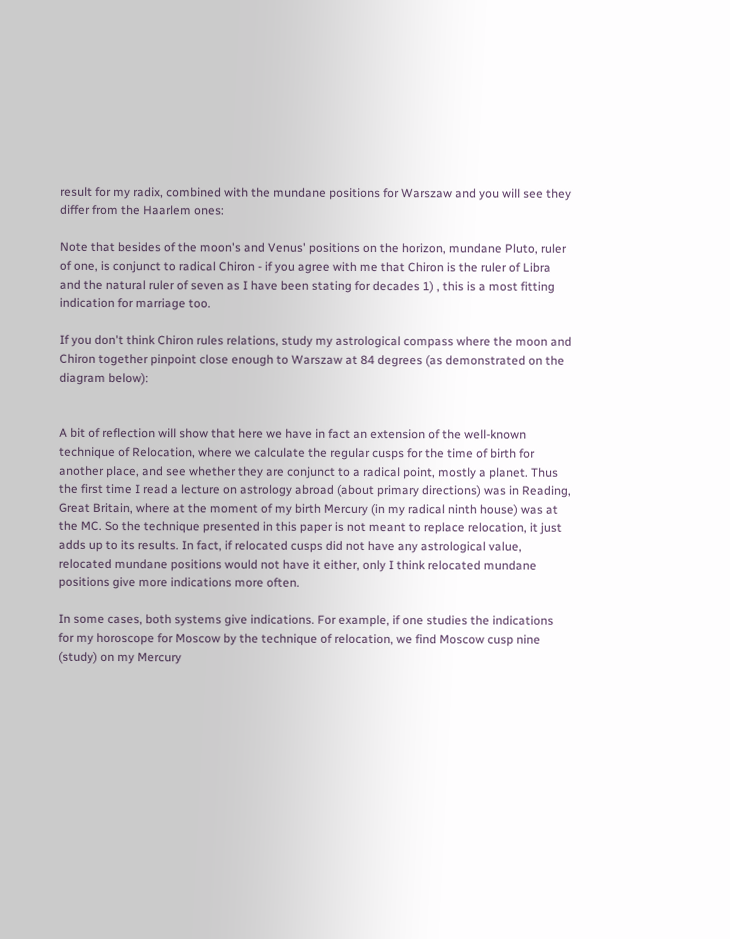result for my radix, combined with the mundane positions for Warszaw and you will see they differ from the Haarlem ones:

Note that besides of the moon's and Venus' positions on the horizon, mundane Pluto, ruler of one, is conjunct to radical Chiron - if you agree with me that Chiron is the ruler of Libra and the natural ruler of seven as I have been stating for decades 1) , this is a most fitting indication for marriage too.

If you don't think Chiron rules relations, study my astrological compass where the moon and Chiron together pinpoint close enough to Warszaw at 84 degrees (as demonstrated on the diagram below):


A bit of reflection will show that here we have in fact an extension of the well-known technique of Relocation, where we calculate the regular cusps for the time of birth for another place, and see whether they are conjunct to a radical point, mostly a planet. Thus the first time I read a lecture on astrology abroad (about primary directions) was in Reading, Great Britain, where at the moment of my birth Mercury (in my radical ninth house) was at the MC. So the technique presented in this paper is not meant to replace relocation, it just adds up to its results. In fact, if relocated cusps did not have any astrological value, relocated mundane positions would not have it either, only I think relocated mundane positions give more indications more often.

In some cases, both systems give indications. For example, if one studies the indications for my horoscope for Moscow by the technique of relocation, we find Moscow cusp nine (study) on my Mercury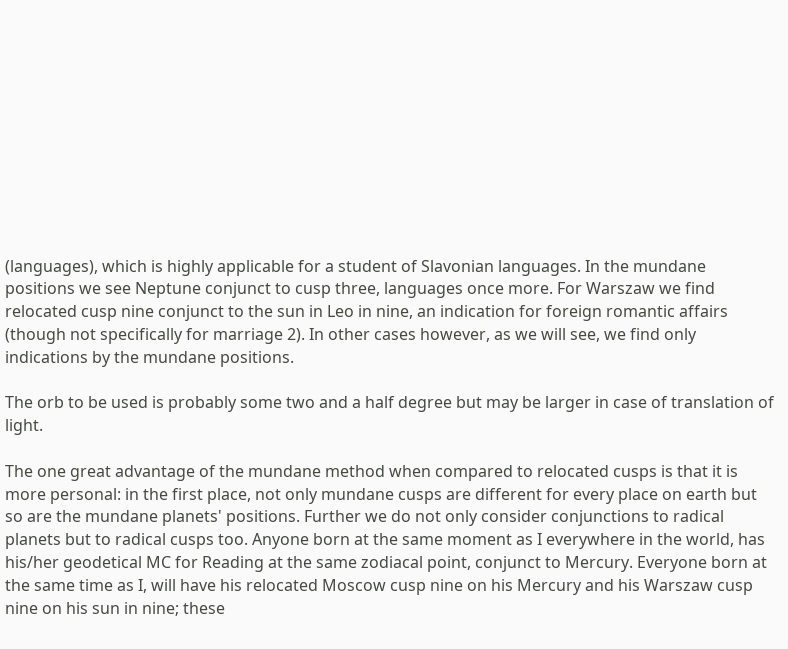(languages), which is highly applicable for a student of Slavonian languages. In the mundane positions we see Neptune conjunct to cusp three, languages once more. For Warszaw we find relocated cusp nine conjunct to the sun in Leo in nine, an indication for foreign romantic affairs (though not specifically for marriage 2). In other cases however, as we will see, we find only indications by the mundane positions.

The orb to be used is probably some two and a half degree but may be larger in case of translation of light.

The one great advantage of the mundane method when compared to relocated cusps is that it is more personal: in the first place, not only mundane cusps are different for every place on earth but so are the mundane planets' positions. Further we do not only consider conjunctions to radical planets but to radical cusps too. Anyone born at the same moment as I everywhere in the world, has his/her geodetical MC for Reading at the same zodiacal point, conjunct to Mercury. Everyone born at the same time as I, will have his relocated Moscow cusp nine on his Mercury and his Warszaw cusp nine on his sun in nine; these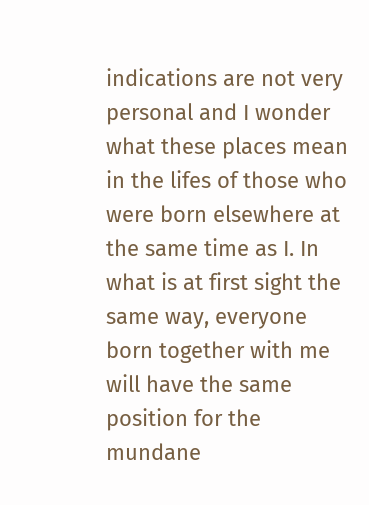indications are not very personal and I wonder what these places mean in the lifes of those who were born elsewhere at the same time as I. In what is at first sight the same way, everyone born together with me will have the same position for the mundane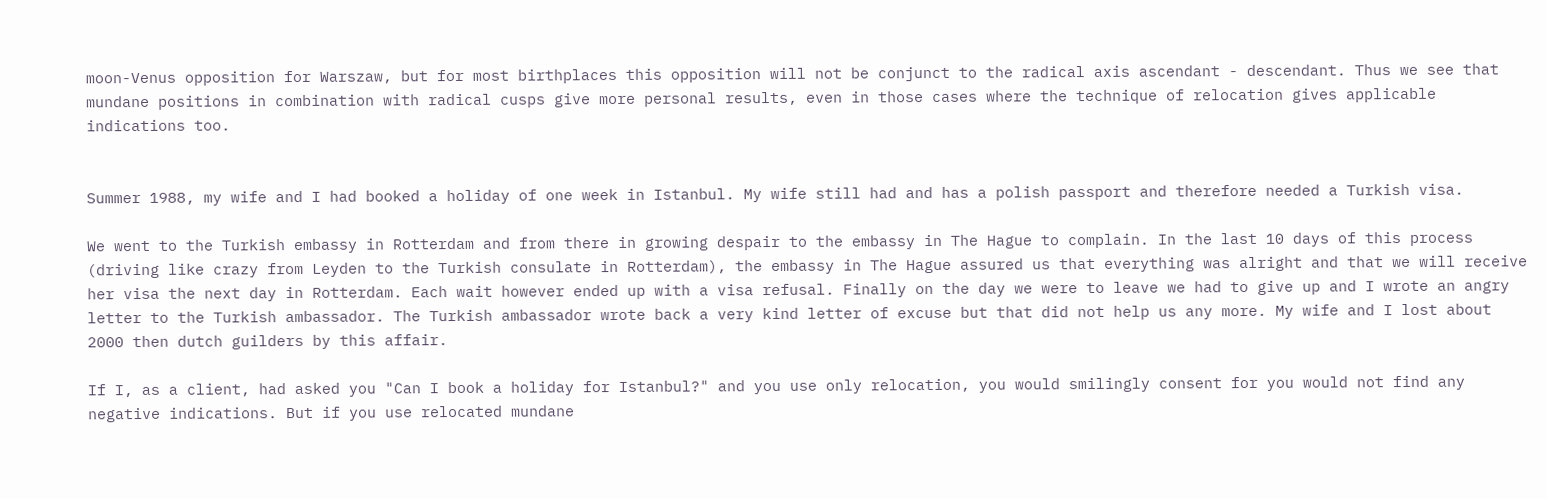moon-Venus opposition for Warszaw, but for most birthplaces this opposition will not be conjunct to the radical axis ascendant - descendant. Thus we see that mundane positions in combination with radical cusps give more personal results, even in those cases where the technique of relocation gives applicable indications too.


Summer 1988, my wife and I had booked a holiday of one week in Istanbul. My wife still had and has a polish passport and therefore needed a Turkish visa.

We went to the Turkish embassy in Rotterdam and from there in growing despair to the embassy in The Hague to complain. In the last 10 days of this process (driving like crazy from Leyden to the Turkish consulate in Rotterdam), the embassy in The Hague assured us that everything was alright and that we will receive her visa the next day in Rotterdam. Each wait however ended up with a visa refusal. Finally on the day we were to leave we had to give up and I wrote an angry letter to the Turkish ambassador. The Turkish ambassador wrote back a very kind letter of excuse but that did not help us any more. My wife and I lost about 2000 then dutch guilders by this affair.

If I, as a client, had asked you "Can I book a holiday for Istanbul?" and you use only relocation, you would smilingly consent for you would not find any negative indications. But if you use relocated mundane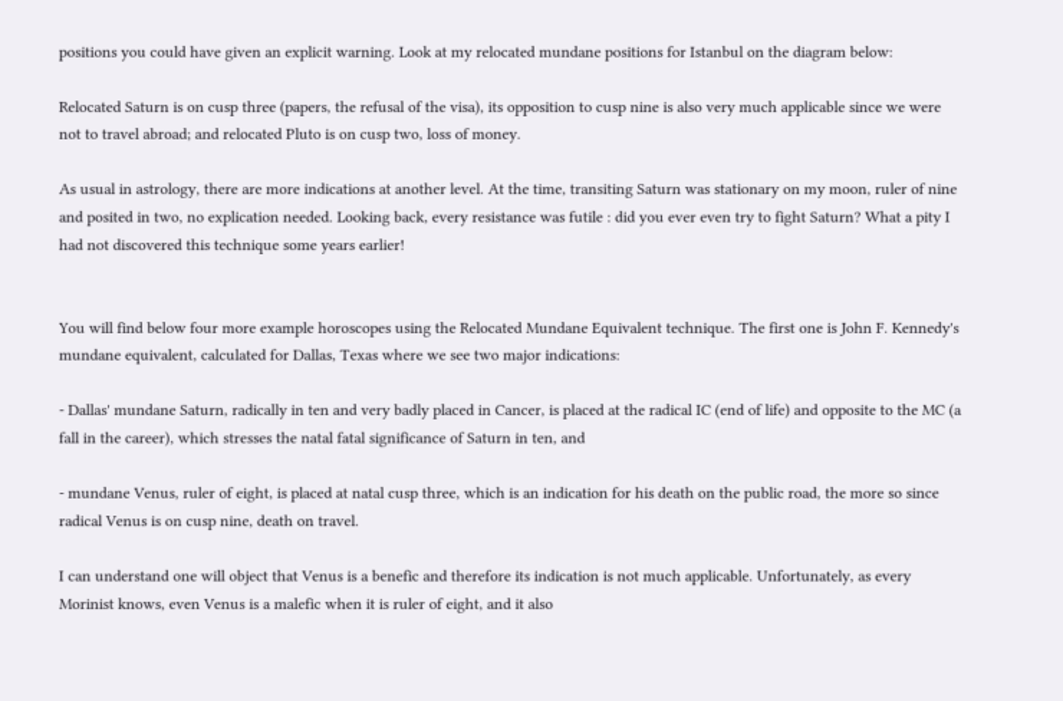positions you could have given an explicit warning. Look at my relocated mundane positions for Istanbul on the diagram below:

Relocated Saturn is on cusp three (papers, the refusal of the visa), its opposition to cusp nine is also very much applicable since we were not to travel abroad; and relocated Pluto is on cusp two, loss of money.

As usual in astrology, there are more indications at another level. At the time, transiting Saturn was stationary on my moon, ruler of nine and posited in two, no explication needed. Looking back, every resistance was futile : did you ever even try to fight Saturn? What a pity I had not discovered this technique some years earlier!


You will find below four more example horoscopes using the Relocated Mundane Equivalent technique. The first one is John F. Kennedy's mundane equivalent, calculated for Dallas, Texas where we see two major indications:

- Dallas' mundane Saturn, radically in ten and very badly placed in Cancer, is placed at the radical IC (end of life) and opposite to the MC (a fall in the career), which stresses the natal fatal significance of Saturn in ten, and

- mundane Venus, ruler of eight, is placed at natal cusp three, which is an indication for his death on the public road, the more so since radical Venus is on cusp nine, death on travel.

I can understand one will object that Venus is a benefic and therefore its indication is not much applicable. Unfortunately, as every Morinist knows, even Venus is a malefic when it is ruler of eight, and it also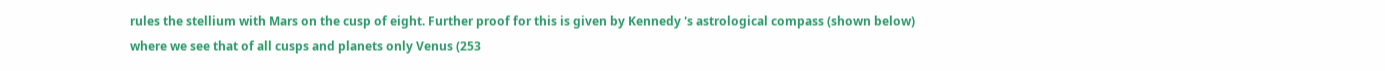rules the stellium with Mars on the cusp of eight. Further proof for this is given by Kennedy 's astrological compass (shown below) where we see that of all cusps and planets only Venus (253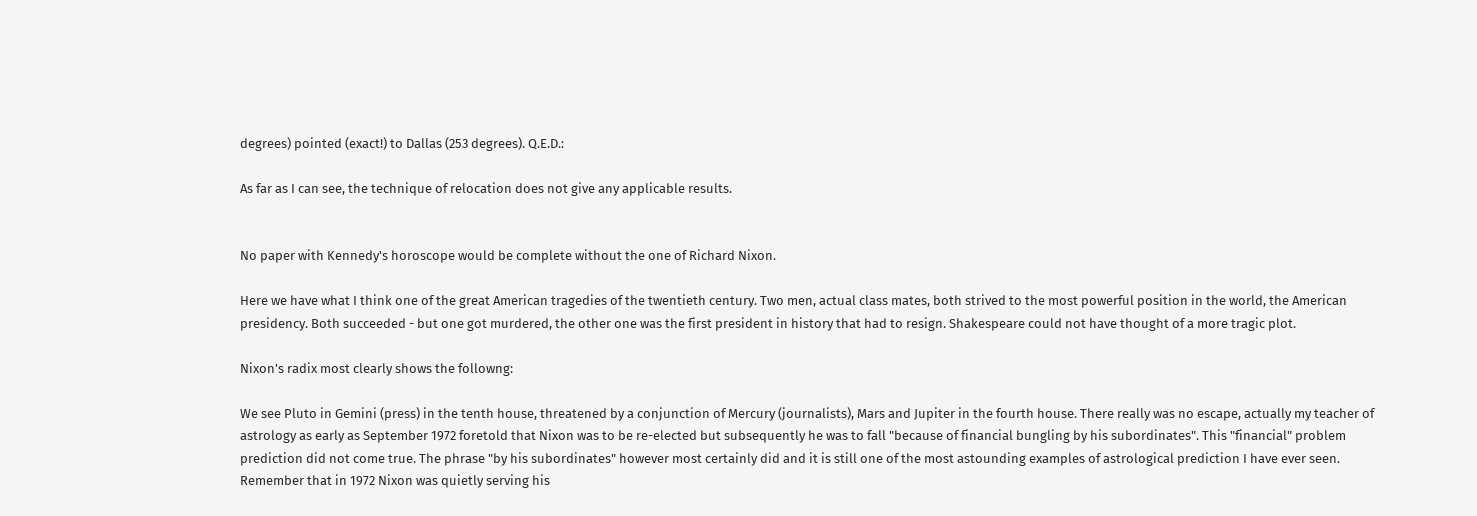degrees) pointed (exact!) to Dallas (253 degrees). Q.E.D.:

As far as I can see, the technique of relocation does not give any applicable results.


No paper with Kennedy's horoscope would be complete without the one of Richard Nixon.

Here we have what I think one of the great American tragedies of the twentieth century. Two men, actual class mates, both strived to the most powerful position in the world, the American presidency. Both succeeded - but one got murdered, the other one was the first president in history that had to resign. Shakespeare could not have thought of a more tragic plot.

Nixon's radix most clearly shows the followng:

We see Pluto in Gemini (press) in the tenth house, threatened by a conjunction of Mercury (journalists), Mars and Jupiter in the fourth house. There really was no escape, actually my teacher of astrology as early as September 1972 foretold that Nixon was to be re-elected but subsequently he was to fall "because of financial bungling by his subordinates". This "financial" problem prediction did not come true. The phrase "by his subordinates" however most certainly did and it is still one of the most astounding examples of astrological prediction I have ever seen. Remember that in 1972 Nixon was quietly serving his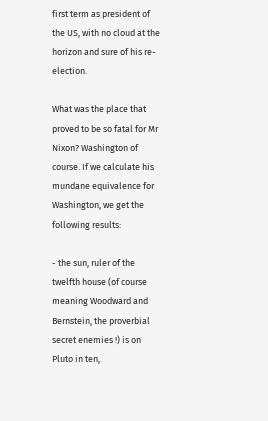first term as president of the US, with no cloud at the horizon and sure of his re-election.

What was the place that proved to be so fatal for Mr Nixon? Washington of course. If we calculate his mundane equivalence for Washington, we get the following results:

- the sun, ruler of the twelfth house (of course meaning Woodward and Bernstein, the proverbial secret enemies !) is on Pluto in ten,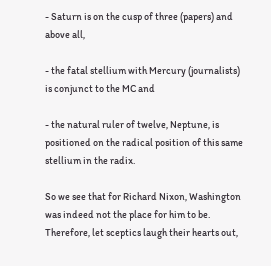- Saturn is on the cusp of three (papers) and above all,

- the fatal stellium with Mercury (journalists) is conjunct to the MC and

- the natural ruler of twelve, Neptune, is positioned on the radical position of this same stellium in the radix.

So we see that for Richard Nixon, Washington was indeed not the place for him to be. Therefore, let sceptics laugh their hearts out,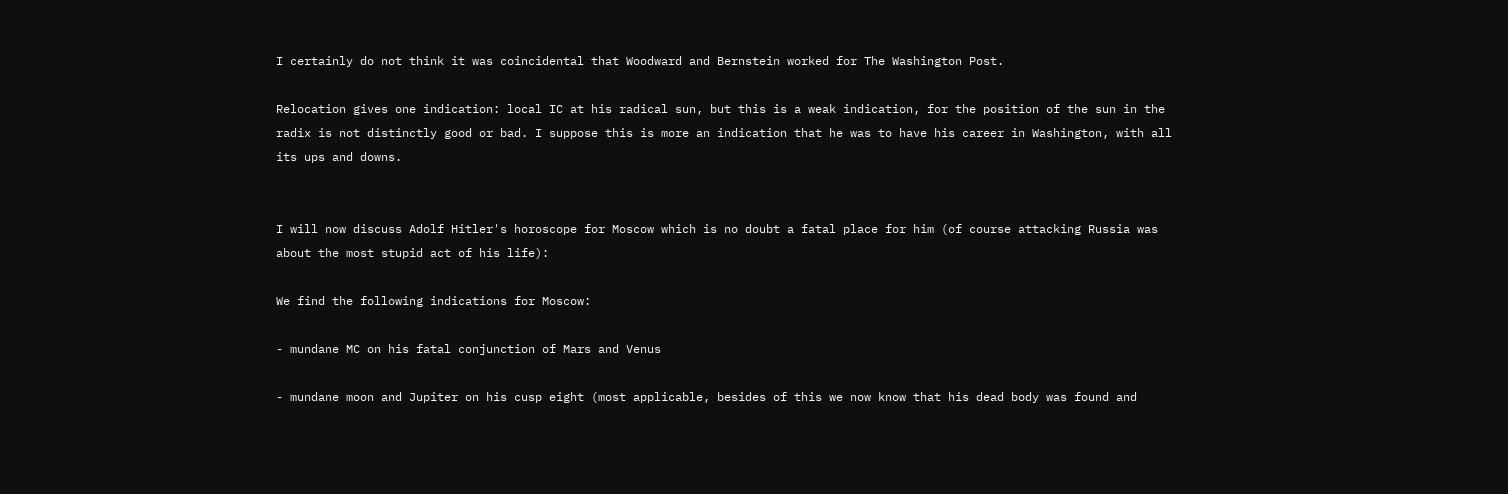I certainly do not think it was coincidental that Woodward and Bernstein worked for The Washington Post.

Relocation gives one indication: local IC at his radical sun, but this is a weak indication, for the position of the sun in the radix is not distinctly good or bad. I suppose this is more an indication that he was to have his career in Washington, with all its ups and downs.


I will now discuss Adolf Hitler's horoscope for Moscow which is no doubt a fatal place for him (of course attacking Russia was about the most stupid act of his life):

We find the following indications for Moscow:

- mundane MC on his fatal conjunction of Mars and Venus

- mundane moon and Jupiter on his cusp eight (most applicable, besides of this we now know that his dead body was found and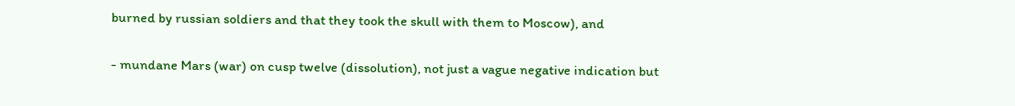burned by russian soldiers and that they took the skull with them to Moscow), and

- mundane Mars (war) on cusp twelve (dissolution), not just a vague negative indication but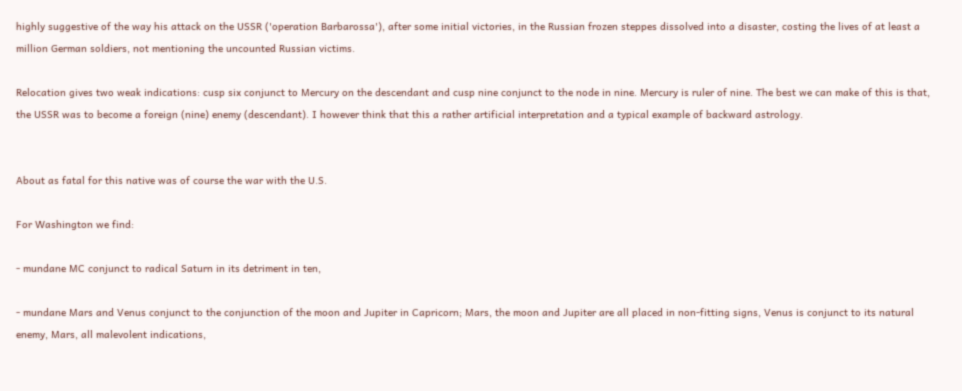highly suggestive of the way his attack on the USSR ('operation Barbarossa'), after some initial victories, in the Russian frozen steppes dissolved into a disaster, costing the lives of at least a million German soldiers, not mentioning the uncounted Russian victims.

Relocation gives two weak indications: cusp six conjunct to Mercury on the descendant and cusp nine conjunct to the node in nine. Mercury is ruler of nine. The best we can make of this is that, the USSR was to become a foreign (nine) enemy (descendant). I however think that this a rather artificial interpretation and a typical example of backward astrology.


About as fatal for this native was of course the war with the U.S.

For Washington we find:

- mundane MC conjunct to radical Saturn in its detriment in ten,

- mundane Mars and Venus conjunct to the conjunction of the moon and Jupiter in Capricorn; Mars, the moon and Jupiter are all placed in non-fitting signs, Venus is conjunct to its natural enemy, Mars, all malevolent indications,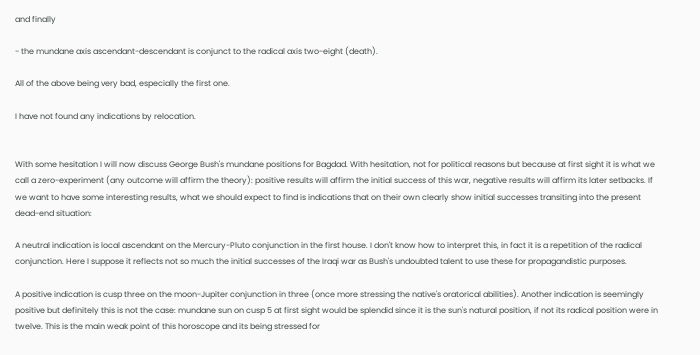and finally

- the mundane axis ascendant-descendant is conjunct to the radical axis two-eight (death).

All of the above being very bad, especially the first one.

I have not found any indications by relocation.


With some hesitation I will now discuss George Bush's mundane positions for Bagdad. With hesitation, not for political reasons but because at first sight it is what we call a zero-experiment (any outcome will affirm the theory): positive results will affirm the initial success of this war, negative results will affirm its later setbacks. If we want to have some interesting results, what we should expect to find is indications that on their own clearly show initial successes transiting into the present dead-end situation:

A neutral indication is local ascendant on the Mercury-Pluto conjunction in the first house. I don't know how to interpret this, in fact it is a repetition of the radical conjunction. Here I suppose it reflects not so much the initial successes of the Iraqi war as Bush's undoubted talent to use these for propagandistic purposes.

A positive indication is cusp three on the moon-Jupiter conjunction in three (once more stressing the native's oratorical abilities). Another indication is seemingly positive but definitely this is not the case: mundane sun on cusp 5 at first sight would be splendid since it is the sun's natural position, if not its radical position were in twelve. This is the main weak point of this horoscope and its being stressed for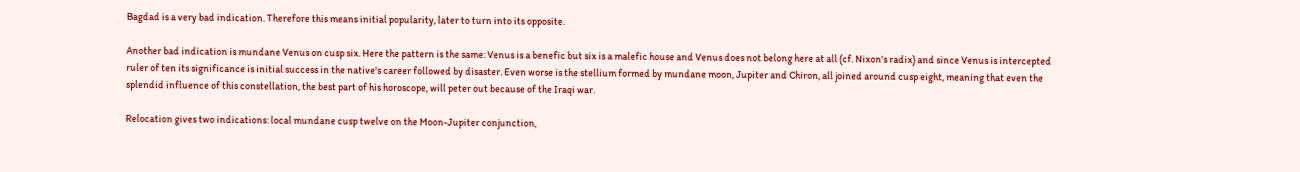Bagdad is a very bad indication. Therefore this means initial popularity, later to turn into its opposite.

Another bad indication is mundane Venus on cusp six. Here the pattern is the same: Venus is a benefic but six is a malefic house and Venus does not belong here at all (cf. Nixon's radix) and since Venus is intercepted ruler of ten its significance is initial success in the native's career followed by disaster. Even worse is the stellium formed by mundane moon, Jupiter and Chiron, all joined around cusp eight, meaning that even the splendid influence of this constellation, the best part of his horoscope, will peter out because of the Iraqi war.

Relocation gives two indications: local mundane cusp twelve on the Moon-Jupiter conjunction,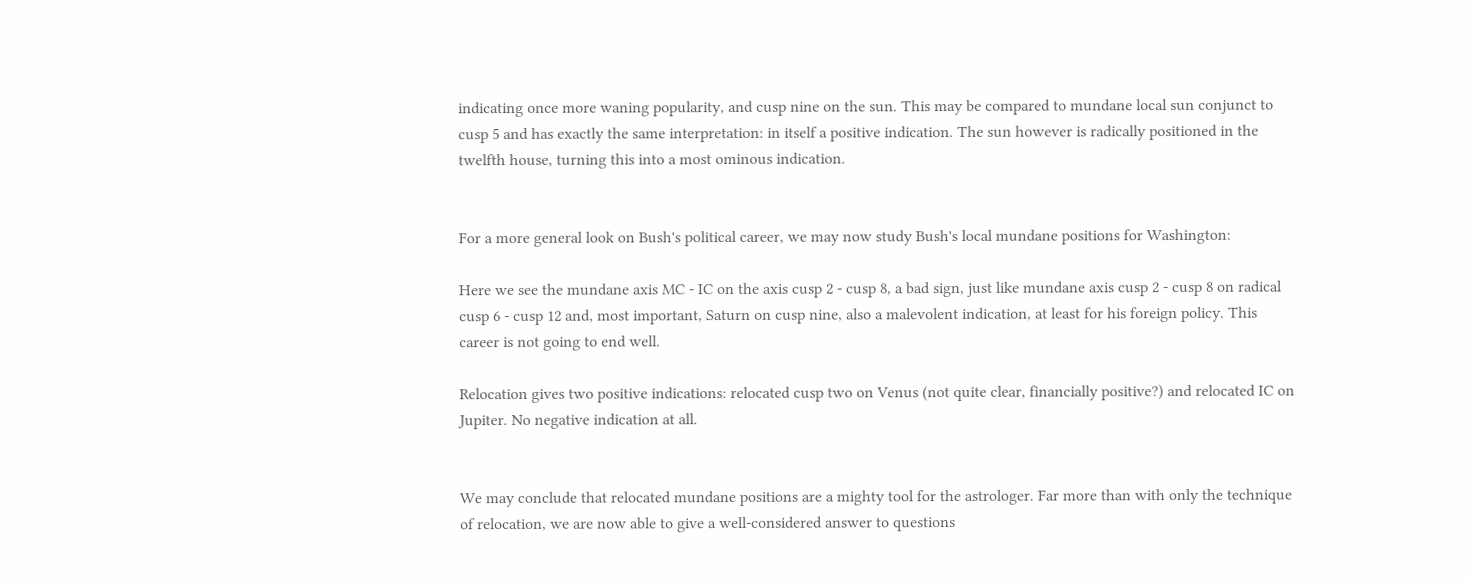indicating once more waning popularity, and cusp nine on the sun. This may be compared to mundane local sun conjunct to cusp 5 and has exactly the same interpretation: in itself a positive indication. The sun however is radically positioned in the twelfth house, turning this into a most ominous indication.


For a more general look on Bush's political career, we may now study Bush's local mundane positions for Washington:

Here we see the mundane axis MC - IC on the axis cusp 2 - cusp 8, a bad sign, just like mundane axis cusp 2 - cusp 8 on radical cusp 6 - cusp 12 and, most important, Saturn on cusp nine, also a malevolent indication, at least for his foreign policy. This career is not going to end well.

Relocation gives two positive indications: relocated cusp two on Venus (not quite clear, financially positive?) and relocated IC on Jupiter. No negative indication at all.


We may conclude that relocated mundane positions are a mighty tool for the astrologer. Far more than with only the technique of relocation, we are now able to give a well-considered answer to questions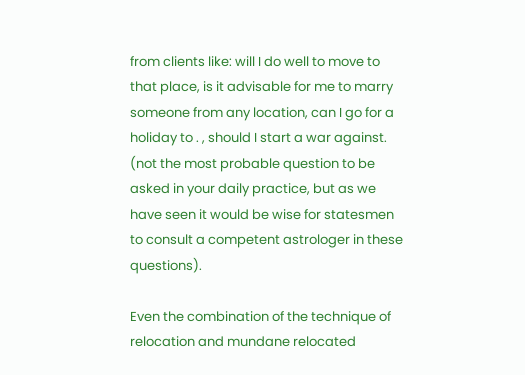from clients like: will I do well to move to that place, is it advisable for me to marry someone from any location, can I go for a holiday to . , should I start a war against. (not the most probable question to be asked in your daily practice, but as we have seen it would be wise for statesmen to consult a competent astrologer in these questions).

Even the combination of the technique of relocation and mundane relocated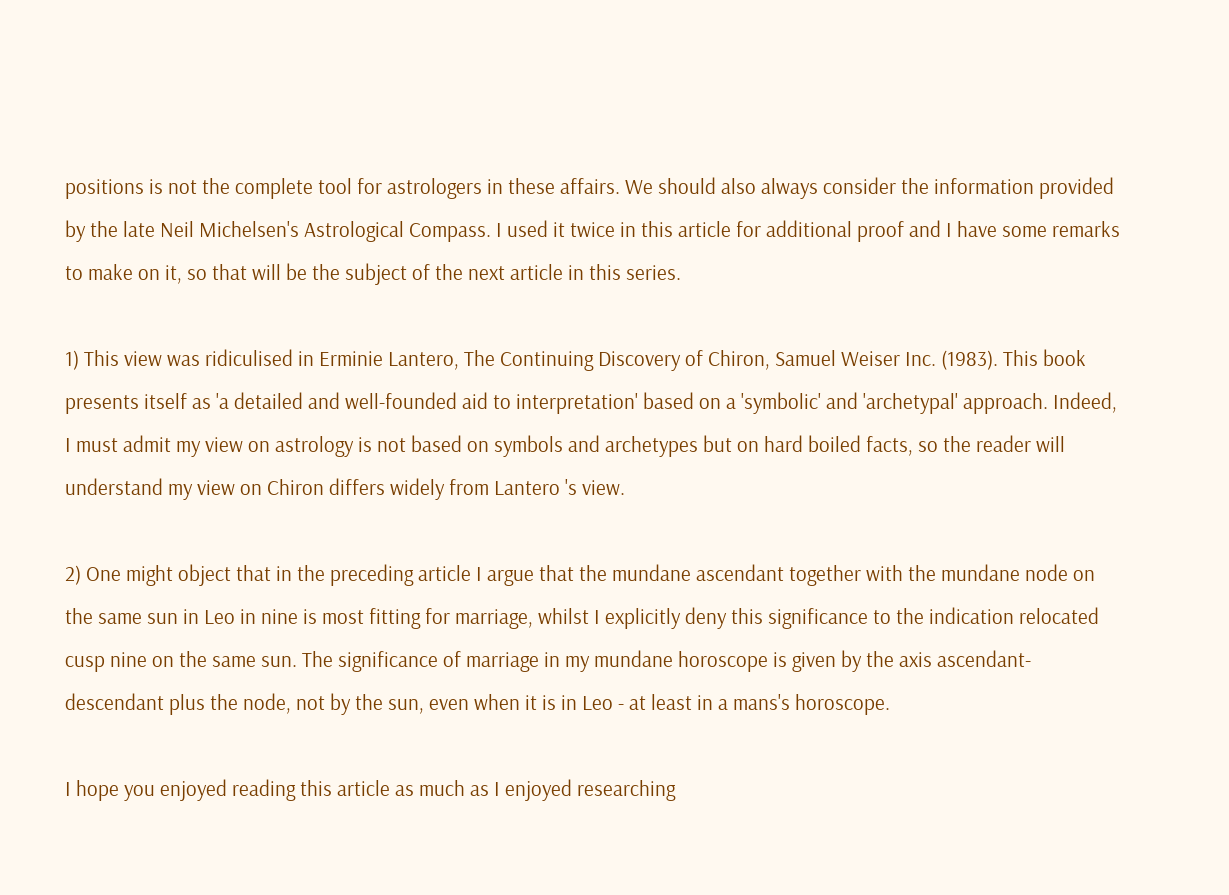positions is not the complete tool for astrologers in these affairs. We should also always consider the information provided by the late Neil Michelsen's Astrological Compass. I used it twice in this article for additional proof and I have some remarks to make on it, so that will be the subject of the next article in this series.

1) This view was ridiculised in Erminie Lantero, The Continuing Discovery of Chiron, Samuel Weiser Inc. (1983). This book presents itself as 'a detailed and well-founded aid to interpretation' based on a 'symbolic' and 'archetypal' approach. Indeed, I must admit my view on astrology is not based on symbols and archetypes but on hard boiled facts, so the reader will understand my view on Chiron differs widely from Lantero 's view.

2) One might object that in the preceding article I argue that the mundane ascendant together with the mundane node on the same sun in Leo in nine is most fitting for marriage, whilst I explicitly deny this significance to the indication relocated cusp nine on the same sun. The significance of marriage in my mundane horoscope is given by the axis ascendant-descendant plus the node, not by the sun, even when it is in Leo - at least in a mans's horoscope.

I hope you enjoyed reading this article as much as I enjoyed researching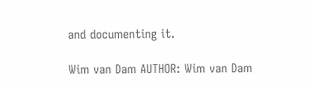and documenting it.

Wim van Dam AUTHOR: Wim van Dam